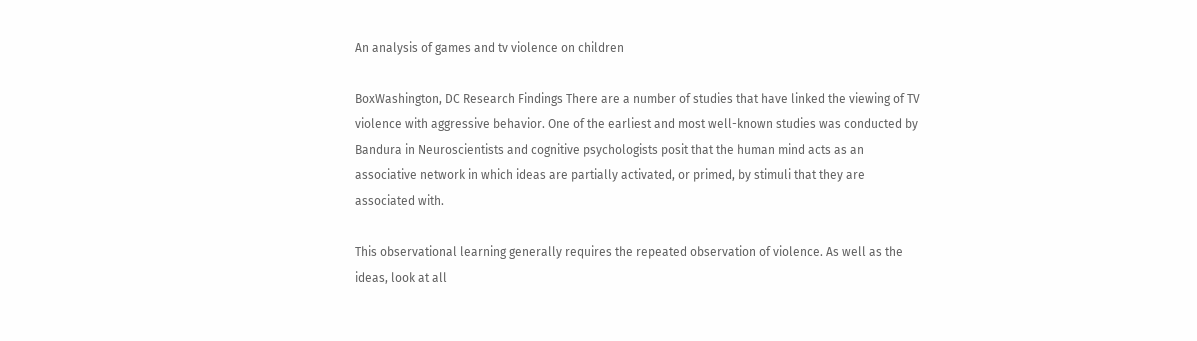An analysis of games and tv violence on children

BoxWashington, DC Research Findings There are a number of studies that have linked the viewing of TV violence with aggressive behavior. One of the earliest and most well-known studies was conducted by Bandura in Neuroscientists and cognitive psychologists posit that the human mind acts as an associative network in which ideas are partially activated, or primed, by stimuli that they are associated with.

This observational learning generally requires the repeated observation of violence. As well as the ideas, look at all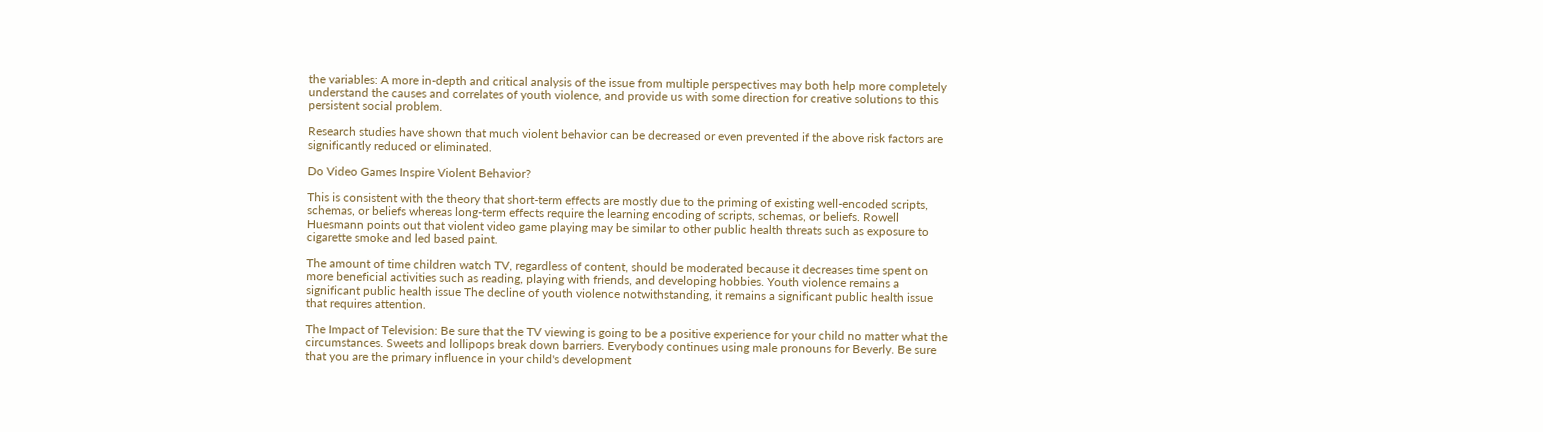the variables: A more in-depth and critical analysis of the issue from multiple perspectives may both help more completely understand the causes and correlates of youth violence, and provide us with some direction for creative solutions to this persistent social problem.

Research studies have shown that much violent behavior can be decreased or even prevented if the above risk factors are significantly reduced or eliminated.

Do Video Games Inspire Violent Behavior?

This is consistent with the theory that short-term effects are mostly due to the priming of existing well-encoded scripts, schemas, or beliefs whereas long-term effects require the learning encoding of scripts, schemas, or beliefs. Rowell Huesmann points out that violent video game playing may be similar to other public health threats such as exposure to cigarette smoke and led based paint.

The amount of time children watch TV, regardless of content, should be moderated because it decreases time spent on more beneficial activities such as reading, playing with friends, and developing hobbies. Youth violence remains a significant public health issue The decline of youth violence notwithstanding, it remains a significant public health issue that requires attention.

The Impact of Television: Be sure that the TV viewing is going to be a positive experience for your child no matter what the circumstances. Sweets and lollipops break down barriers. Everybody continues using male pronouns for Beverly. Be sure that you are the primary influence in your child's development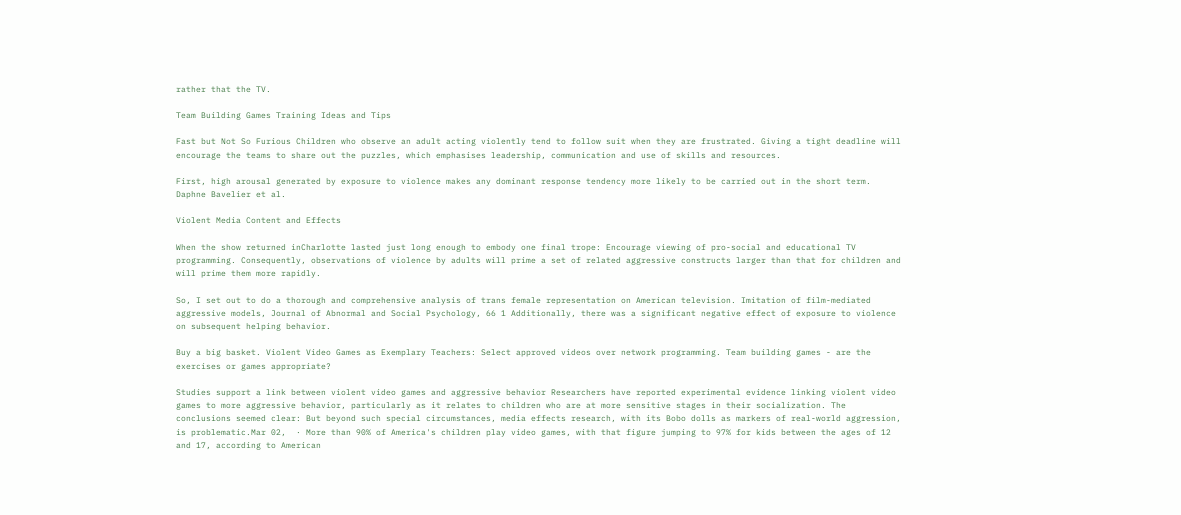rather that the TV.

Team Building Games Training Ideas and Tips

Fast but Not So Furious Children who observe an adult acting violently tend to follow suit when they are frustrated. Giving a tight deadline will encourage the teams to share out the puzzles, which emphasises leadership, communication and use of skills and resources.

First, high arousal generated by exposure to violence makes any dominant response tendency more likely to be carried out in the short term. Daphne Bavelier et al.

Violent Media Content and Effects

When the show returned inCharlotte lasted just long enough to embody one final trope: Encourage viewing of pro-social and educational TV programming. Consequently, observations of violence by adults will prime a set of related aggressive constructs larger than that for children and will prime them more rapidly.

So, I set out to do a thorough and comprehensive analysis of trans female representation on American television. Imitation of film-mediated aggressive models, Journal of Abnormal and Social Psychology, 66 1 Additionally, there was a significant negative effect of exposure to violence on subsequent helping behavior.

Buy a big basket. Violent Video Games as Exemplary Teachers: Select approved videos over network programming. Team building games - are the exercises or games appropriate?

Studies support a link between violent video games and aggressive behavior Researchers have reported experimental evidence linking violent video games to more aggressive behavior, particularly as it relates to children who are at more sensitive stages in their socialization. The conclusions seemed clear: But beyond such special circumstances, media effects research, with its Bobo dolls as markers of real-world aggression, is problematic.Mar 02,  · More than 90% of America's children play video games, with that figure jumping to 97% for kids between the ages of 12 and 17, according to American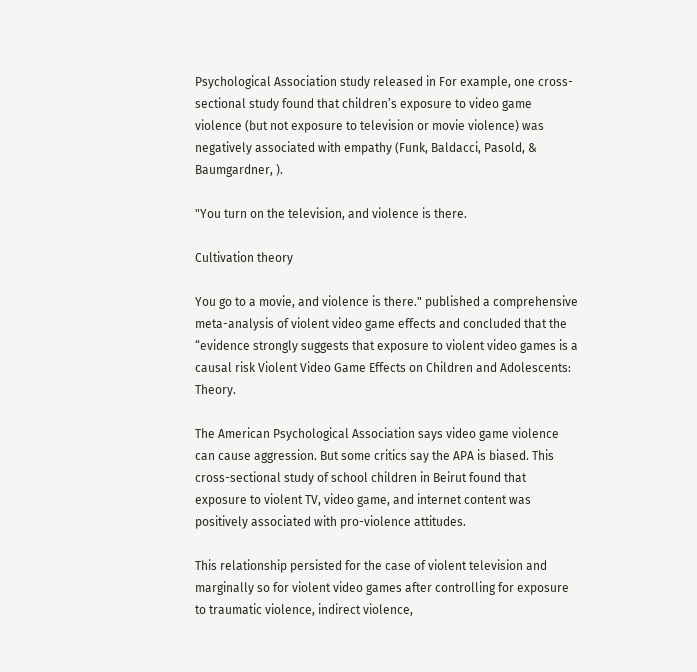Psychological Association study released in For example, one cross-sectional study found that children’s exposure to video game violence (but not exposure to television or movie violence) was negatively associated with empathy (Funk, Baldacci, Pasold, & Baumgardner, ).

"You turn on the television, and violence is there.

Cultivation theory

You go to a movie, and violence is there." published a comprehensive meta-analysis of violent video game effects and concluded that the “evidence strongly suggests that exposure to violent video games is a causal risk Violent Video Game Effects on Children and Adolescents: Theory.

The American Psychological Association says video game violence can cause aggression. But some critics say the APA is biased. This cross-sectional study of school children in Beirut found that exposure to violent TV, video game, and internet content was positively associated with pro-violence attitudes.

This relationship persisted for the case of violent television and marginally so for violent video games after controlling for exposure to traumatic violence, indirect violence,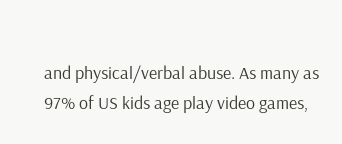and physical/verbal abuse. As many as 97% of US kids age play video games,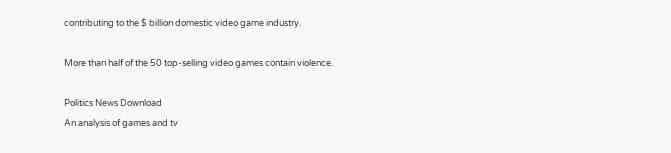contributing to the $ billion domestic video game industry.

More than half of the 50 top-selling video games contain violence.

Politics News Download
An analysis of games and tv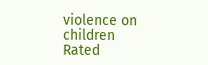violence on children
Rated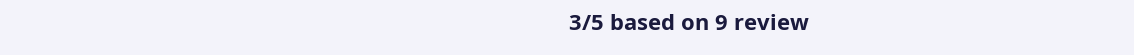3/5 based on 9 review